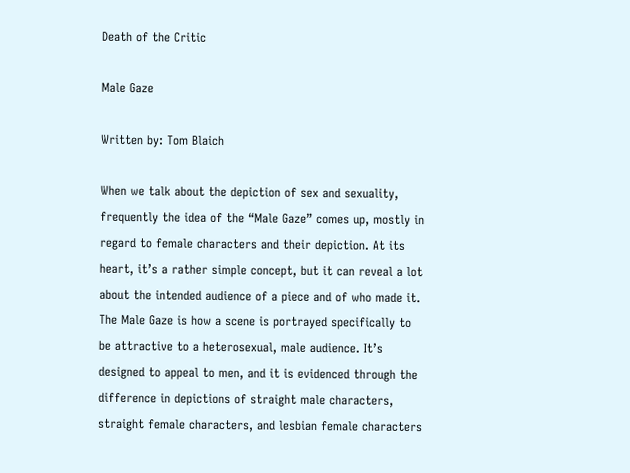Death of the Critic

Male Gaze

Written by: Tom Blaich

When we talk about the depiction of sex and sexuality, frequently the idea of the “Male Gaze” comes up, mostly in regard to female characters and their depiction. At its heart, it’s a rather simple concept, but it can reveal a lot about the intended audience of a piece and of who made it. The Male Gaze is how a scene is portrayed specifically to be attractive to a heterosexual, male audience. It’s designed to appeal to men, and it is evidenced through the difference in depictions of straight male characters, straight female characters, and lesbian female characters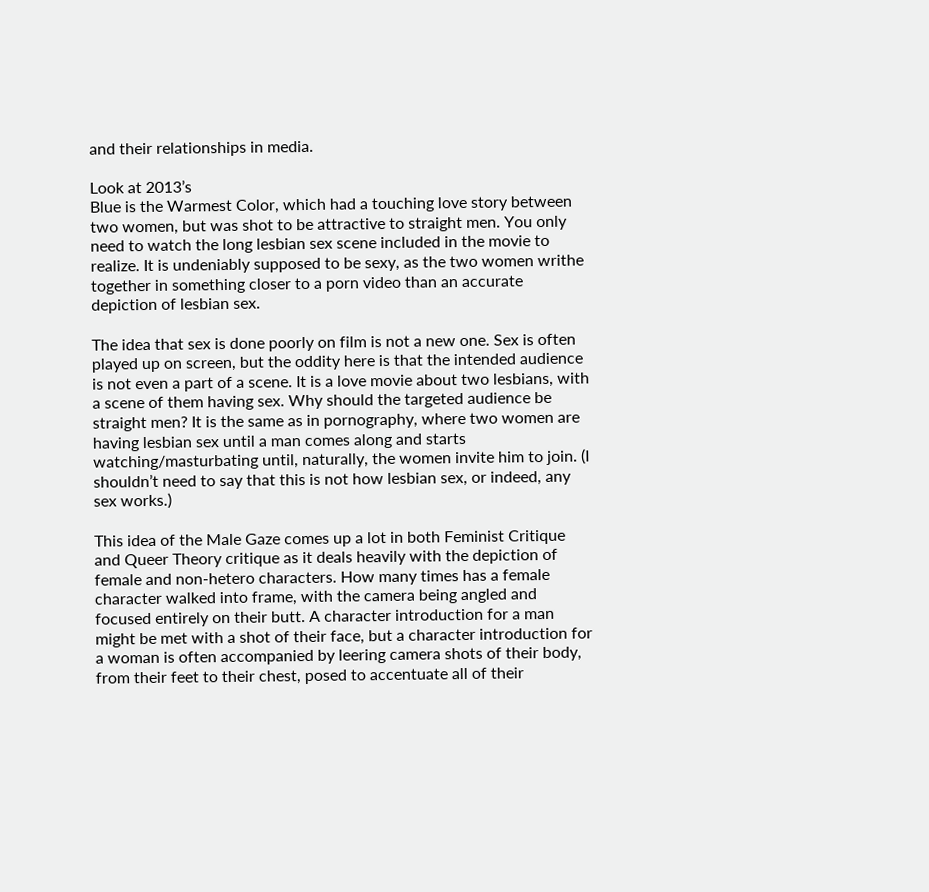and their relationships in media.

Look at 2013’s
Blue is the Warmest Color, which had a touching love story between two women, but was shot to be attractive to straight men. You only need to watch the long lesbian sex scene included in the movie to realize. It is undeniably supposed to be sexy, as the two women writhe together in something closer to a porn video than an accurate depiction of lesbian sex.

The idea that sex is done poorly on film is not a new one. Sex is often played up on screen, but the oddity here is that the intended audience is not even a part of a scene. It is a love movie about two lesbians, with a scene of them having sex. Why should the targeted audience be straight men? It is the same as in pornography, where two women are having lesbian sex until a man comes along and starts watching/masturbating until, naturally, the women invite him to join. (I shouldn’t need to say that this is not how lesbian sex, or indeed, any sex works.)

This idea of the Male Gaze comes up a lot in both Feminist Critique and Queer Theory critique as it deals heavily with the depiction of female and non-hetero characters. How many times has a female character walked into frame, with the camera being angled and focused entirely on their butt. A character introduction for a man might be met with a shot of their face, but a character introduction for a woman is often accompanied by leering camera shots of their body, from their feet to their chest, posed to accentuate all of their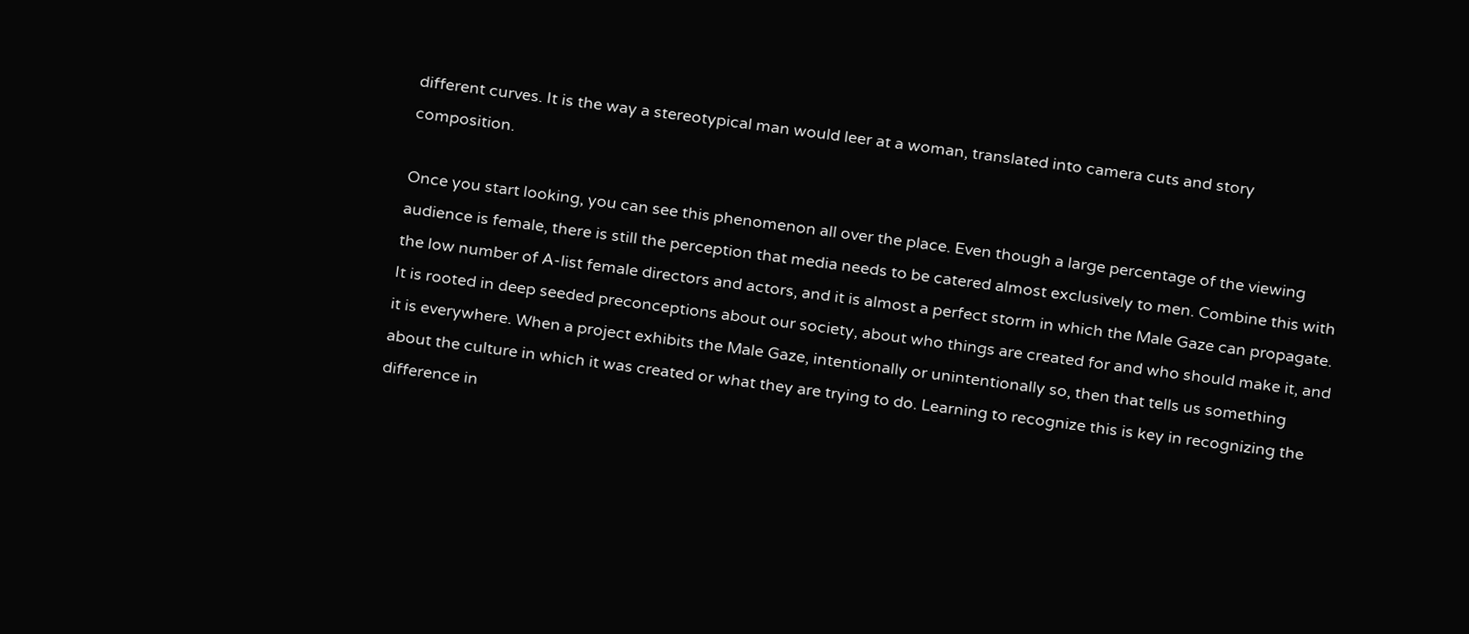different curves. It is the way a stereotypical man would leer at a woman, translated into camera cuts and story composition.

Once you start looking, you can see this phenomenon all over the place. Even though a large percentage of the viewing audience is female, there is still the perception that media needs to be catered almost exclusively to men. Combine this with the low number of A-list female directors and actors, and it is almost a perfect storm in which the Male Gaze can propagate. It is rooted in deep seeded preconceptions about our society, about who things are created for and who should make it, and it is everywhere. When a project exhibits the Male Gaze, intentionally or unintentionally so, then that tells us something about the culture in which it was created or what they are trying to do. Learning to recognize this is key in recognizing the difference in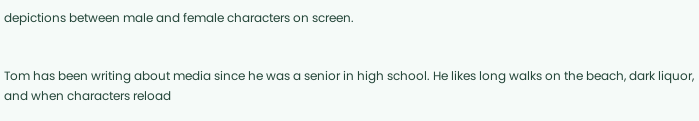depictions between male and female characters on screen.


Tom has been writing about media since he was a senior in high school. He likes long walks on the beach, dark liquor, and when characters reload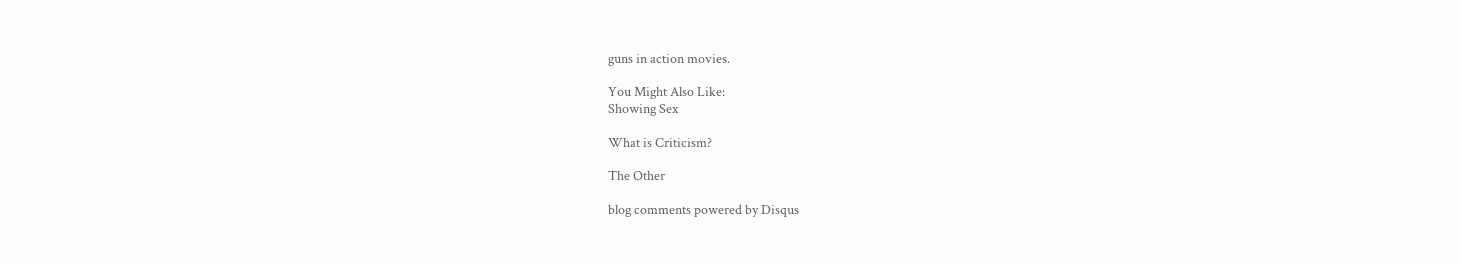guns in action movies.

You Might Also Like:
Showing Sex

What is Criticism?

The Other

blog comments powered by Disqus